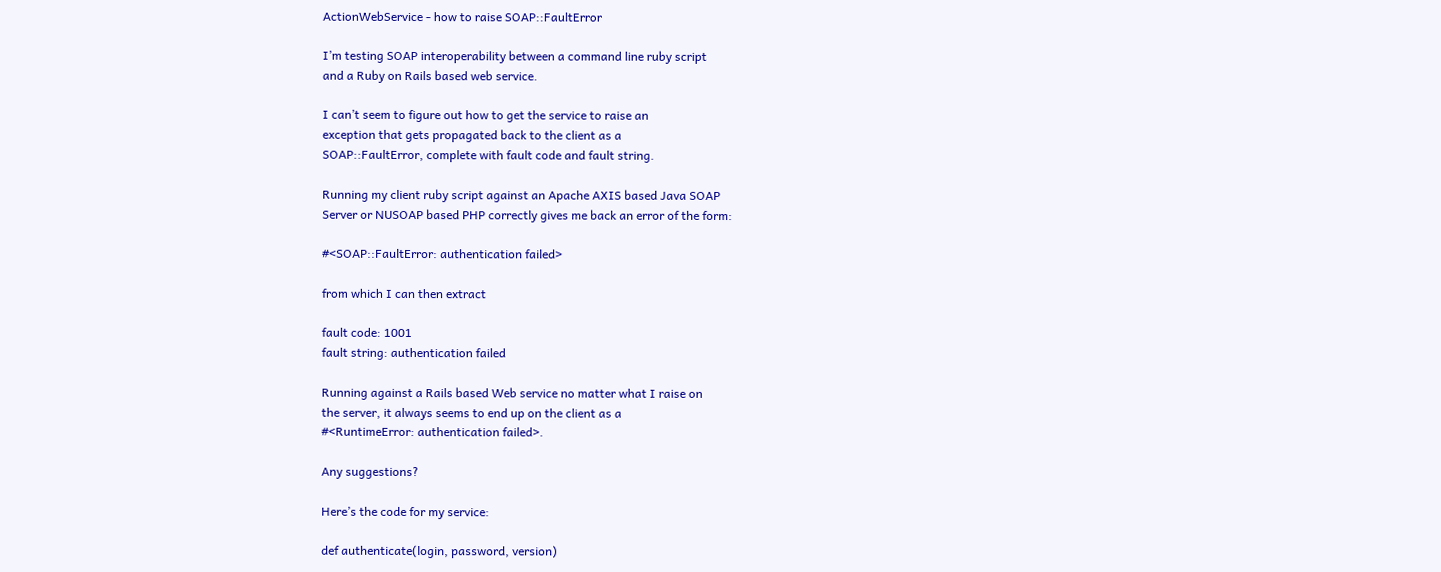ActionWebService - how to raise SOAP::FaultError

I’m testing SOAP interoperability between a command line ruby script
and a Ruby on Rails based web service.

I can’t seem to figure out how to get the service to raise an
exception that gets propagated back to the client as a
SOAP::FaultError, complete with fault code and fault string.

Running my client ruby script against an Apache AXIS based Java SOAP
Server or NUSOAP based PHP correctly gives me back an error of the form:

#<SOAP::FaultError: authentication failed>

from which I can then extract

fault code: 1001
fault string: authentication failed

Running against a Rails based Web service no matter what I raise on
the server, it always seems to end up on the client as a
#<RuntimeError: authentication failed>.

Any suggestions?

Here’s the code for my service:

def authenticate(login, password, version)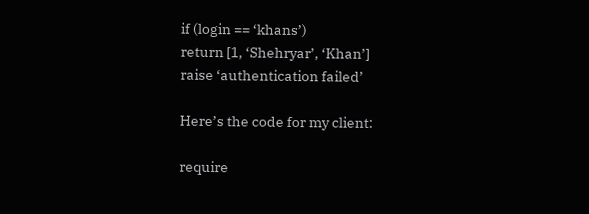if (login == ‘khans’)
return [1, ‘Shehryar’, ‘Khan’]
raise ‘authentication failed’

Here’s the code for my client:

require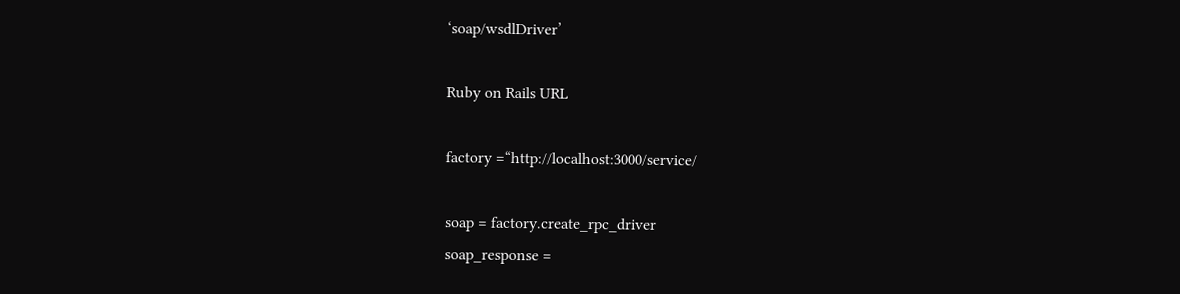‘soap/wsdlDriver’

Ruby on Rails URL

factory =“http://localhost:3000/service/

soap = factory.create_rpc_driver
soap_response =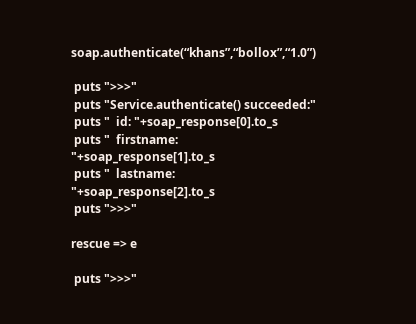soap.authenticate(“khans”,“bollox”,“1.0”)

 puts ">>>"
 puts "Service.authenticate() succeeded:"
 puts "  id: "+soap_response[0].to_s
 puts "  firstname: "+soap_response[1].to_s
 puts "  lastname: "+soap_response[2].to_s
 puts ">>>"

rescue => e

 puts ">>>"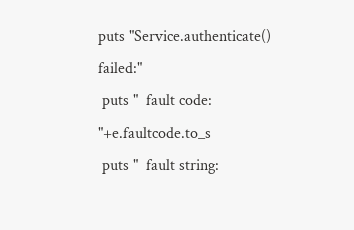puts "Service.authenticate() failed:"
 puts "  fault code: "+e.faultcode.to_s
 puts "  fault string: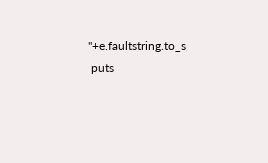"+e.faultstring.to_s
 puts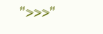">>>"